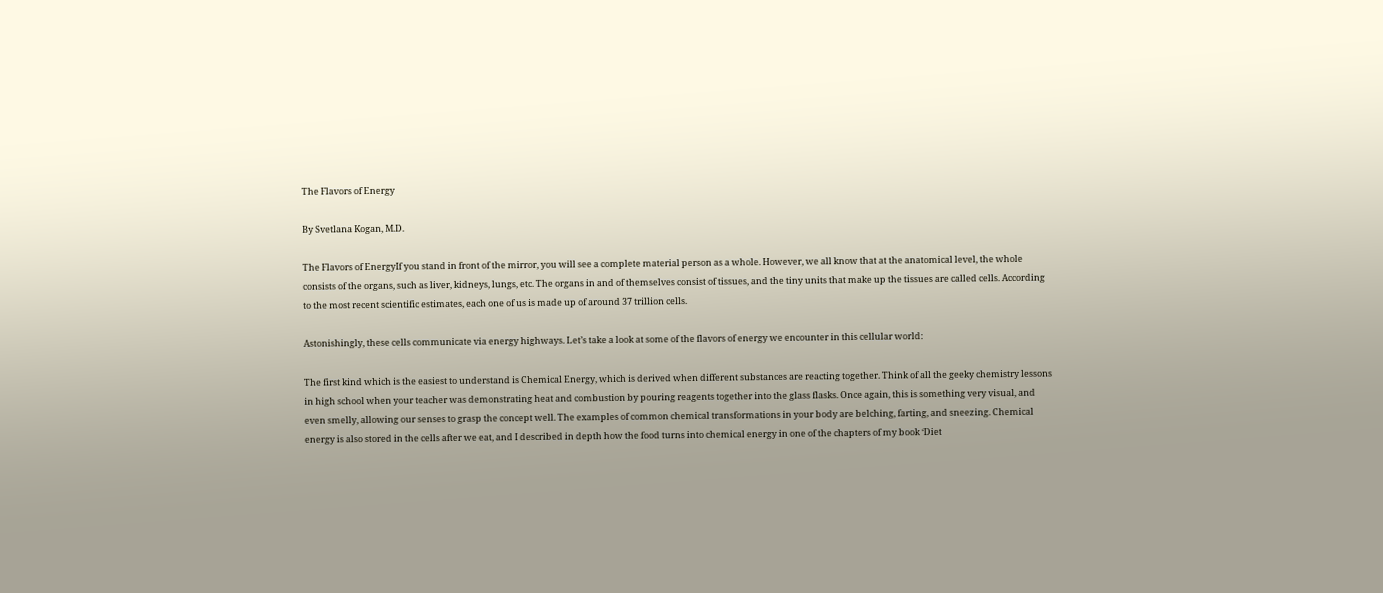The Flavors of Energy

By Svetlana Kogan, M.D.

The Flavors of EnergyIf you stand in front of the mirror, you will see a complete material person as a whole. However, we all know that at the anatomical level, the whole consists of the organs, such as liver, kidneys, lungs, etc. The organs in and of themselves consist of tissues, and the tiny units that make up the tissues are called cells. According to the most recent scientific estimates, each one of us is made up of around 37 trillion cells.

Astonishingly, these cells communicate via energy highways. Let’s take a look at some of the flavors of energy we encounter in this cellular world:

The first kind which is the easiest to understand is Chemical Energy, which is derived when different substances are reacting together. Think of all the geeky chemistry lessons in high school when your teacher was demonstrating heat and combustion by pouring reagents together into the glass flasks. Once again, this is something very visual, and even smelly, allowing our senses to grasp the concept well. The examples of common chemical transformations in your body are belching, farting, and sneezing. Chemical energy is also stored in the cells after we eat, and I described in depth how the food turns into chemical energy in one of the chapters of my book ‘Diet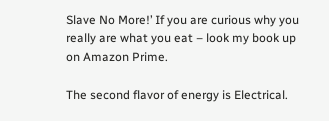Slave No More!’ If you are curious why you really are what you eat – look my book up on Amazon Prime.

The second flavor of energy is Electrical.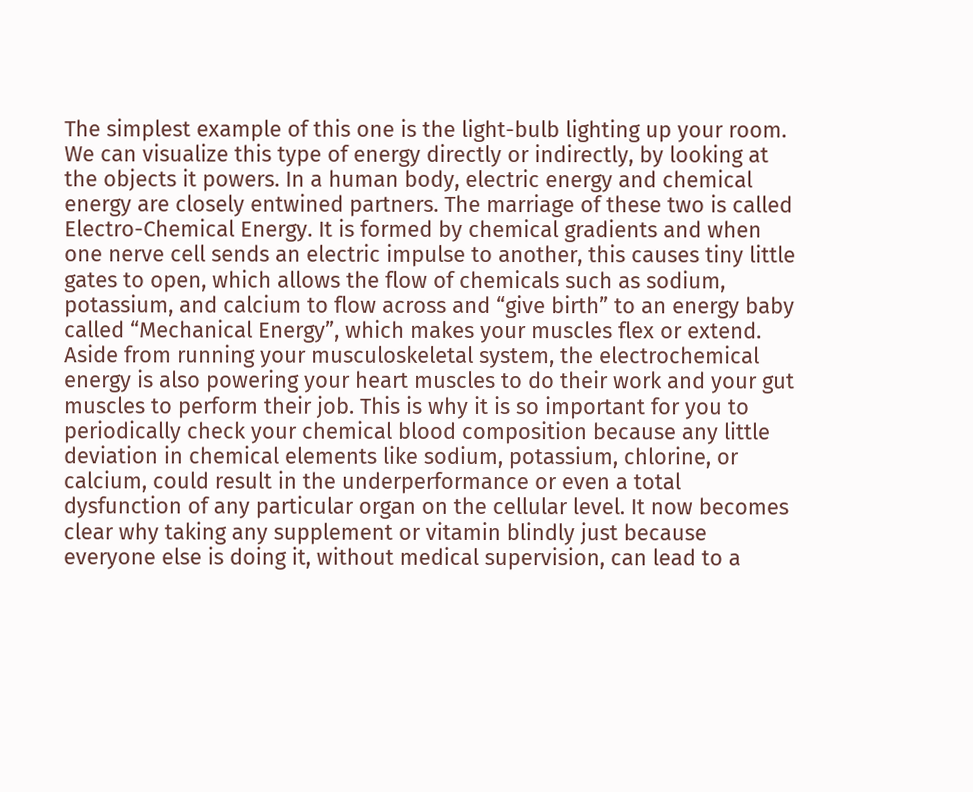The simplest example of this one is the light-bulb lighting up your room. We can visualize this type of energy directly or indirectly, by looking at the objects it powers. In a human body, electric energy and chemical energy are closely entwined partners. The marriage of these two is called Electro-Chemical Energy. It is formed by chemical gradients and when one nerve cell sends an electric impulse to another, this causes tiny little gates to open, which allows the flow of chemicals such as sodium, potassium, and calcium to flow across and “give birth” to an energy baby called “Mechanical Energy”, which makes your muscles flex or extend. Aside from running your musculoskeletal system, the electrochemical energy is also powering your heart muscles to do their work and your gut muscles to perform their job. This is why it is so important for you to periodically check your chemical blood composition because any little deviation in chemical elements like sodium, potassium, chlorine, or calcium, could result in the underperformance or even a total dysfunction of any particular organ on the cellular level. It now becomes clear why taking any supplement or vitamin blindly just because everyone else is doing it, without medical supervision, can lead to a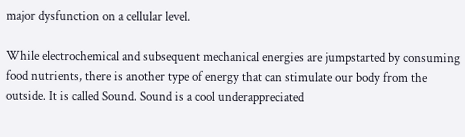major dysfunction on a cellular level.

While electrochemical and subsequent mechanical energies are jumpstarted by consuming food nutrients, there is another type of energy that can stimulate our body from the outside. It is called Sound. Sound is a cool underappreciated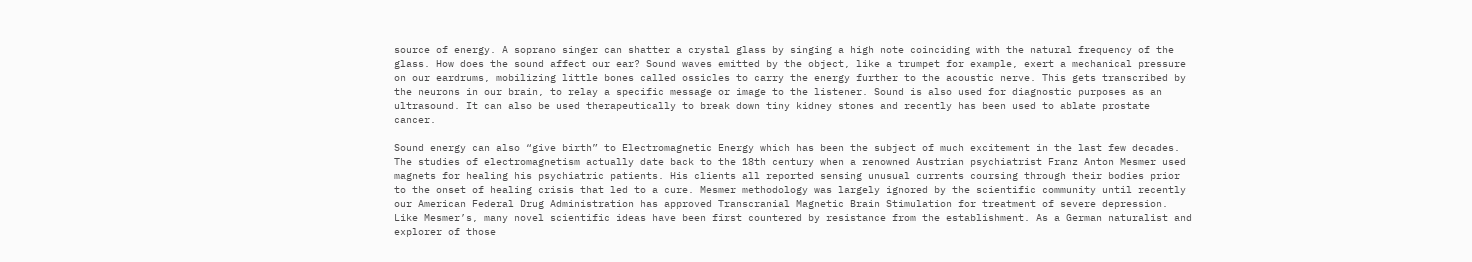source of energy. A soprano singer can shatter a crystal glass by singing a high note coinciding with the natural frequency of the glass. How does the sound affect our ear? Sound waves emitted by the object, like a trumpet for example, exert a mechanical pressure on our eardrums, mobilizing little bones called ossicles to carry the energy further to the acoustic nerve. This gets transcribed by the neurons in our brain, to relay a specific message or image to the listener. Sound is also used for diagnostic purposes as an ultrasound. It can also be used therapeutically to break down tiny kidney stones and recently has been used to ablate prostate cancer.

Sound energy can also “give birth” to Electromagnetic Energy which has been the subject of much excitement in the last few decades. The studies of electromagnetism actually date back to the 18th century when a renowned Austrian psychiatrist Franz Anton Mesmer used magnets for healing his psychiatric patients. His clients all reported sensing unusual currents coursing through their bodies prior to the onset of healing crisis that led to a cure. Mesmer methodology was largely ignored by the scientific community until recently our American Federal Drug Administration has approved Transcranial Magnetic Brain Stimulation for treatment of severe depression. Like Mesmer’s, many novel scientific ideas have been first countered by resistance from the establishment. As a German naturalist and explorer of those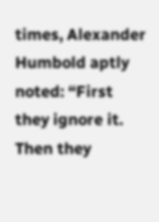times, Alexander Humbold aptly noted: “First they ignore it. Then they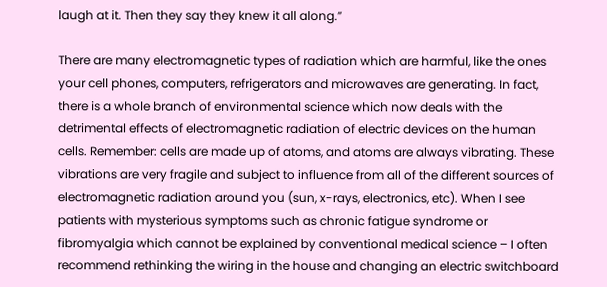laugh at it. Then they say they knew it all along.”

There are many electromagnetic types of radiation which are harmful, like the ones your cell phones, computers, refrigerators and microwaves are generating. In fact, there is a whole branch of environmental science which now deals with the detrimental effects of electromagnetic radiation of electric devices on the human cells. Remember: cells are made up of atoms, and atoms are always vibrating. These vibrations are very fragile and subject to influence from all of the different sources of electromagnetic radiation around you (sun, x-rays, electronics, etc). When I see patients with mysterious symptoms such as chronic fatigue syndrome or fibromyalgia which cannot be explained by conventional medical science – I often recommend rethinking the wiring in the house and changing an electric switchboard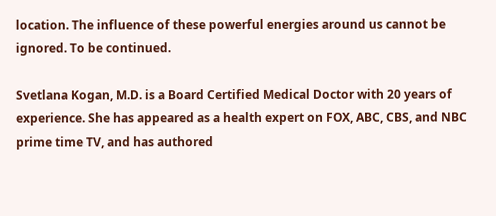location. The influence of these powerful energies around us cannot be ignored. To be continued.

Svetlana Kogan, M.D. is a Board Certified Medical Doctor with 20 years of experience. She has appeared as a health expert on FOX, ABC, CBS, and NBC prime time TV, and has authored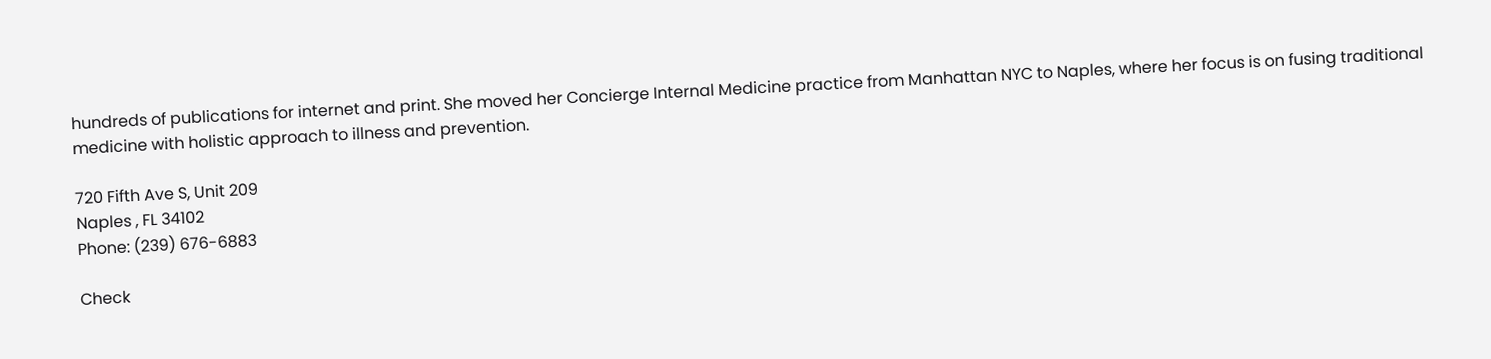hundreds of publications for internet and print. She moved her Concierge Internal Medicine practice from Manhattan NYC to Naples, where her focus is on fusing traditional medicine with holistic approach to illness and prevention.

720 Fifth Ave S, Unit 209
Naples , FL 34102
Phone: (239) 676-6883

Check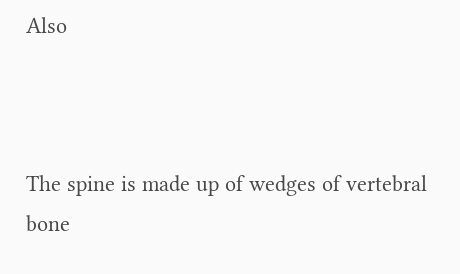Also



The spine is made up of wedges of vertebral bone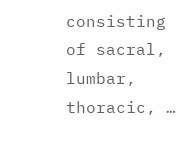consisting of sacral, lumbar, thoracic, …